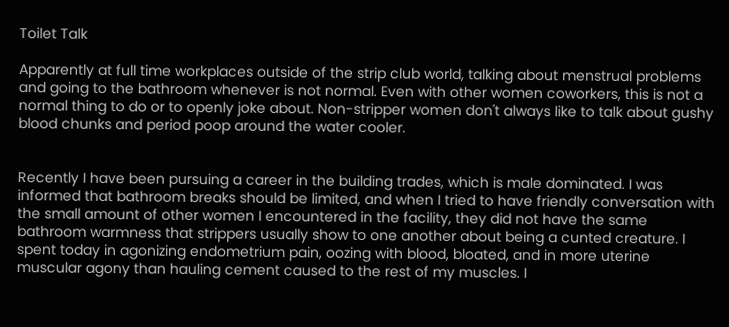Toilet Talk

Apparently at full time workplaces outside of the strip club world, talking about menstrual problems and going to the bathroom whenever is not normal. Even with other women coworkers, this is not a normal thing to do or to openly joke about. Non-stripper women don't always like to talk about gushy blood chunks and period poop around the water cooler.


Recently I have been pursuing a career in the building trades, which is male dominated. I was informed that bathroom breaks should be limited, and when I tried to have friendly conversation with the small amount of other women I encountered in the facility, they did not have the same bathroom warmness that strippers usually show to one another about being a cunted creature. I spent today in agonizing endometrium pain, oozing with blood, bloated, and in more uterine muscular agony than hauling cement caused to the rest of my muscles. I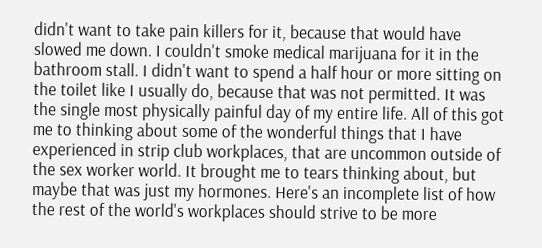didn't want to take pain killers for it, because that would have slowed me down. I couldn't smoke medical marijuana for it in the bathroom stall. I didn't want to spend a half hour or more sitting on the toilet like I usually do, because that was not permitted. It was the single most physically painful day of my entire life. All of this got me to thinking about some of the wonderful things that I have experienced in strip club workplaces, that are uncommon outside of the sex worker world. It brought me to tears thinking about, but maybe that was just my hormones. Here's an incomplete list of how the rest of the world's workplaces should strive to be more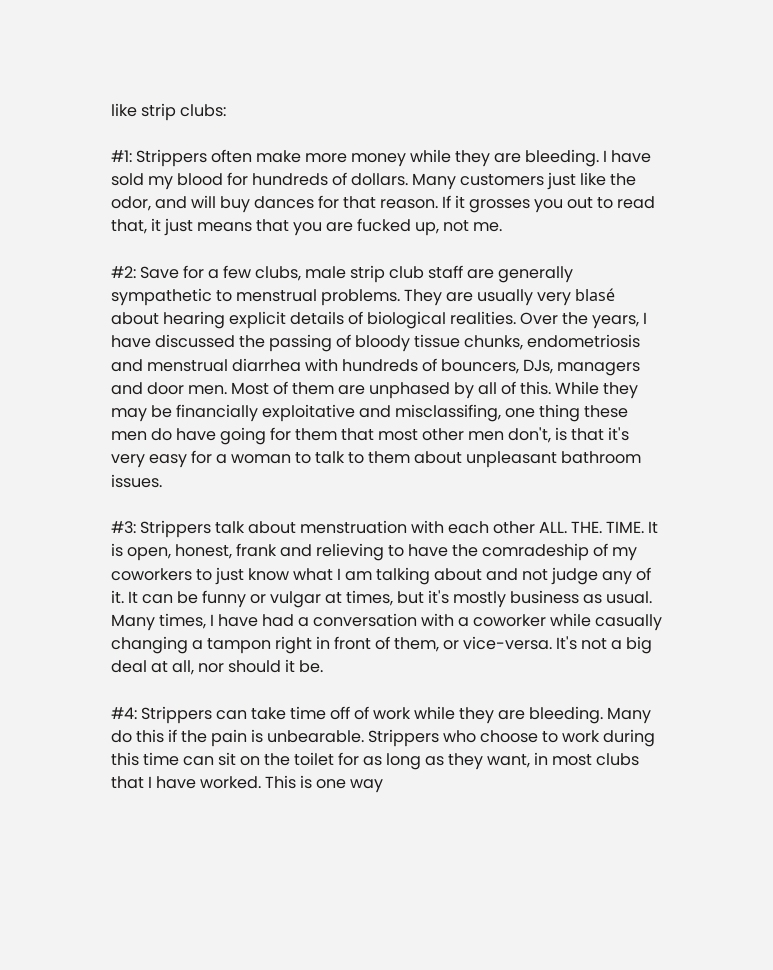like strip clubs:

#1: Strippers often make more money while they are bleeding. I have sold my blood for hundreds of dollars. Many customers just like the odor, and will buy dances for that reason. If it grosses you out to read that, it just means that you are fucked up, not me.

#2: Save for a few clubs, male strip club staff are generally sympathetic to menstrual problems. They are usually very blasé about hearing explicit details of biological realities. Over the years, I have discussed the passing of bloody tissue chunks, endometriosis and menstrual diarrhea with hundreds of bouncers, DJs, managers and door men. Most of them are unphased by all of this. While they may be financially exploitative and misclassifing, one thing these men do have going for them that most other men don't, is that it's very easy for a woman to talk to them about unpleasant bathroom issues.

#3: Strippers talk about menstruation with each other ALL. THE. TIME. It is open, honest, frank and relieving to have the comradeship of my coworkers to just know what I am talking about and not judge any of it. It can be funny or vulgar at times, but it's mostly business as usual. Many times, I have had a conversation with a coworker while casually changing a tampon right in front of them, or vice-versa. It's not a big deal at all, nor should it be.

#4: Strippers can take time off of work while they are bleeding. Many do this if the pain is unbearable. Strippers who choose to work during this time can sit on the toilet for as long as they want, in most clubs that I have worked. This is one way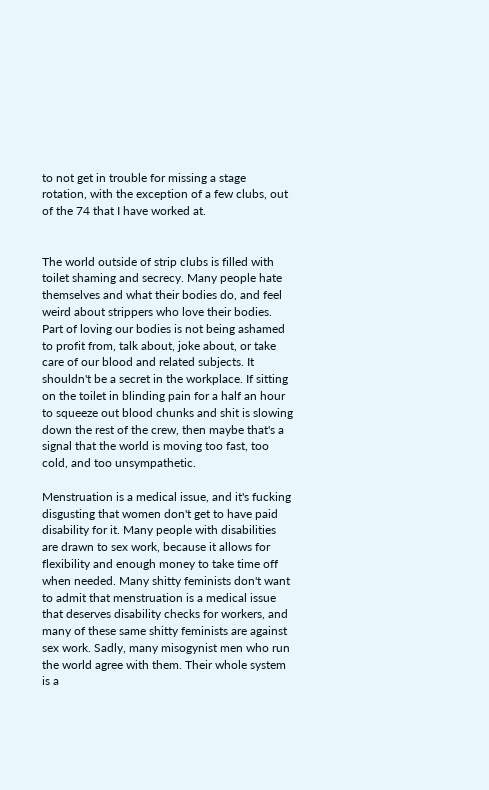to not get in trouble for missing a stage rotation, with the exception of a few clubs, out of the 74 that I have worked at.


The world outside of strip clubs is filled with toilet shaming and secrecy. Many people hate themselves and what their bodies do, and feel weird about strippers who love their bodies. Part of loving our bodies is not being ashamed to profit from, talk about, joke about, or take care of our blood and related subjects. It shouldn't be a secret in the workplace. If sitting on the toilet in blinding pain for a half an hour to squeeze out blood chunks and shit is slowing down the rest of the crew, then maybe that's a signal that the world is moving too fast, too cold, and too unsympathetic.

Menstruation is a medical issue, and it's fucking disgusting that women don't get to have paid disability for it. Many people with disabilities are drawn to sex work, because it allows for flexibility and enough money to take time off when needed. Many shitty feminists don't want to admit that menstruation is a medical issue that deserves disability checks for workers, and many of these same shitty feminists are against sex work. Sadly, many misogynist men who run the world agree with them. Their whole system is a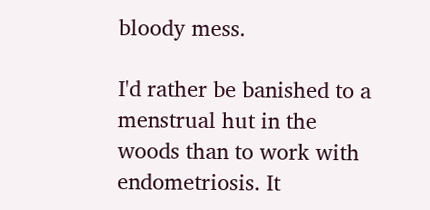bloody mess.

I'd rather be banished to a menstrual hut in the woods than to work with endometriosis. It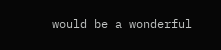would be a wonderful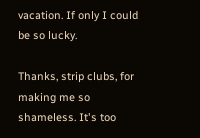vacation. If only I could be so lucky.

Thanks, strip clubs, for making me so shameless. It's too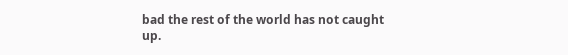bad the rest of the world has not caught up.